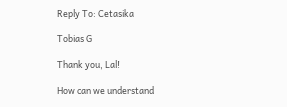Reply To: Cetasika

Tobias G

Thank you, Lal!

How can we understand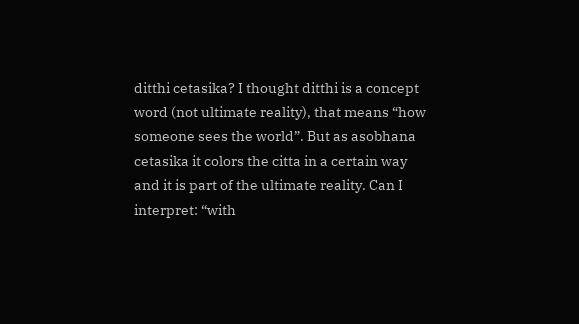ditthi cetasika? I thought ditthi is a concept word (not ultimate reality), that means “how someone sees the world”. But as asobhana cetasika it colors the citta in a certain way and it is part of the ultimate reality. Can I interpret: “with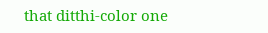that ditthi-color one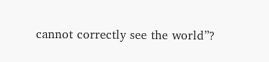cannot correctly see the world”?